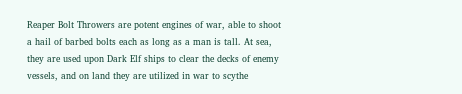Reaper Bolt Throwers are potent engines of war, able to shoot a hail of barbed bolts each as long as a man is tall. At sea, they are used upon Dark Elf ships to clear the decks of enemy vessels, and on land they are utilized in war to scythe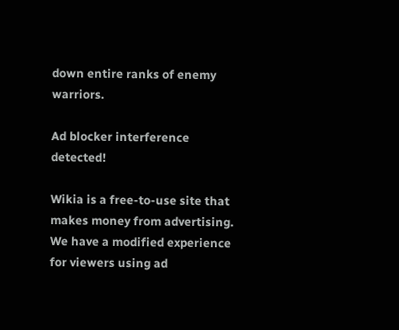down entire ranks of enemy warriors.

Ad blocker interference detected!

Wikia is a free-to-use site that makes money from advertising. We have a modified experience for viewers using ad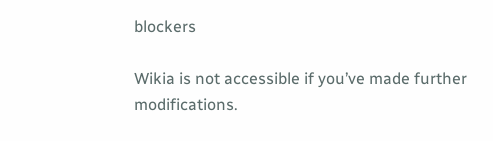blockers

Wikia is not accessible if you’ve made further modifications.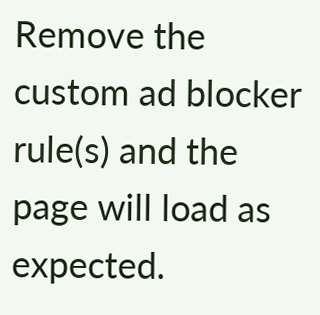Remove the custom ad blocker rule(s) and the page will load as expected.